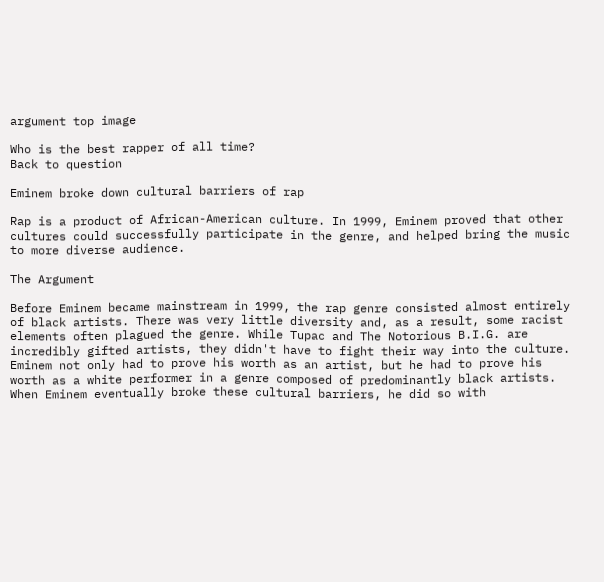argument top image

Who is the best rapper of all time?
Back to question

Eminem broke down cultural barriers of rap

Rap is a product of African-American culture. In 1999, Eminem proved that other cultures could successfully participate in the genre, and helped bring the music to more diverse audience.

The Argument

Before Eminem became mainstream in 1999, the rap genre consisted almost entirely of black artists. There was very little diversity and, as a result, some racist elements often plagued the genre. While Tupac and The Notorious B.I.G. are incredibly gifted artists, they didn't have to fight their way into the culture. Eminem not only had to prove his worth as an artist, but he had to prove his worth as a white performer in a genre composed of predominantly black artists. When Eminem eventually broke these cultural barriers, he did so with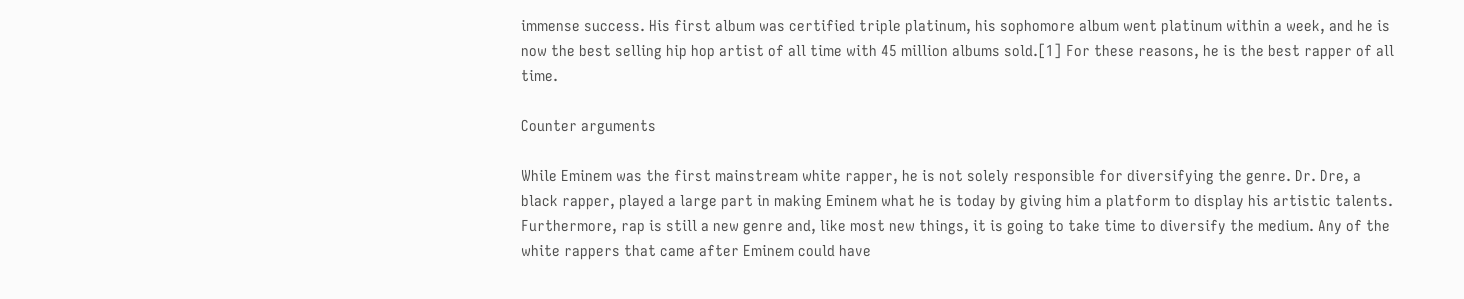immense success. His first album was certified triple platinum, his sophomore album went platinum within a week, and he is now the best selling hip hop artist of all time with 45 million albums sold.[1] For these reasons, he is the best rapper of all time.

Counter arguments

While Eminem was the first mainstream white rapper, he is not solely responsible for diversifying the genre. Dr. Dre, a black rapper, played a large part in making Eminem what he is today by giving him a platform to display his artistic talents. Furthermore, rap is still a new genre and, like most new things, it is going to take time to diversify the medium. Any of the white rappers that came after Eminem could have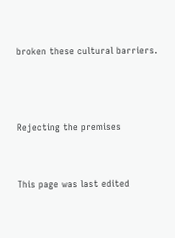broken these cultural barriers.



Rejecting the premises


This page was last edited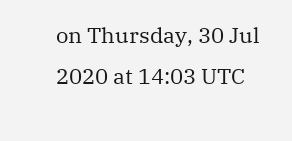on Thursday, 30 Jul 2020 at 14:03 UTC